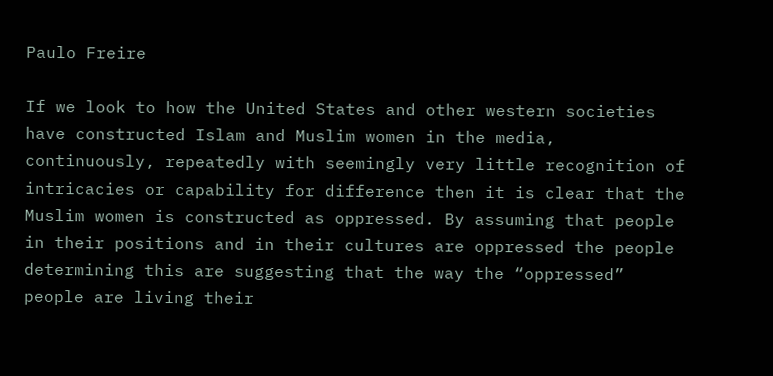Paulo Freire

If we look to how the United States and other western societies have constructed Islam and Muslim women in the media, continuously, repeatedly with seemingly very little recognition of intricacies or capability for difference then it is clear that the Muslim women is constructed as oppressed. By assuming that people in their positions and in their cultures are oppressed the people determining this are suggesting that the way the “oppressed” people are living their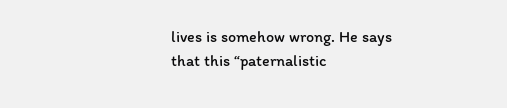lives is somehow wrong. He says that this “paternalistic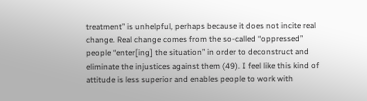treatment” is unhelpful, perhaps because it does not incite real change. Real change comes from the so-called “oppressed” people “enter[ing] the situation” in order to deconstruct and eliminate the injustices against them (49). I feel like this kind of attitude is less superior and enables people to work with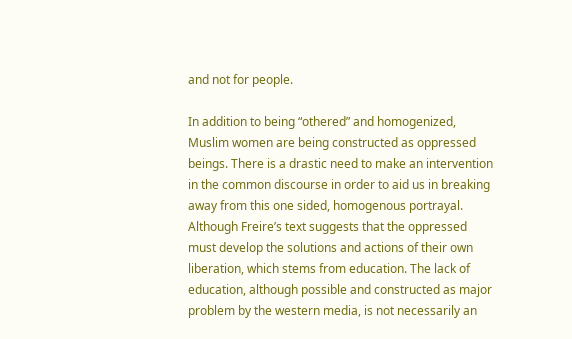and not for people.

In addition to being “othered” and homogenized, Muslim women are being constructed as oppressed beings. There is a drastic need to make an intervention in the common discourse in order to aid us in breaking away from this one sided, homogenous portrayal. Although Freire’s text suggests that the oppressed must develop the solutions and actions of their own liberation, which stems from education. The lack of education, although possible and constructed as major problem by the western media, is not necessarily an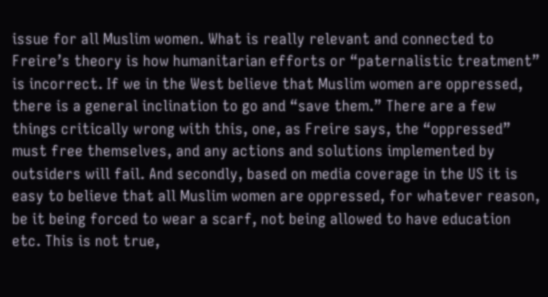issue for all Muslim women. What is really relevant and connected to Freire’s theory is how humanitarian efforts or “paternalistic treatment” is incorrect. If we in the West believe that Muslim women are oppressed, there is a general inclination to go and “save them.” There are a few things critically wrong with this, one, as Freire says, the “oppressed” must free themselves, and any actions and solutions implemented by outsiders will fail. And secondly, based on media coverage in the US it is easy to believe that all Muslim women are oppressed, for whatever reason, be it being forced to wear a scarf, not being allowed to have education etc. This is not true,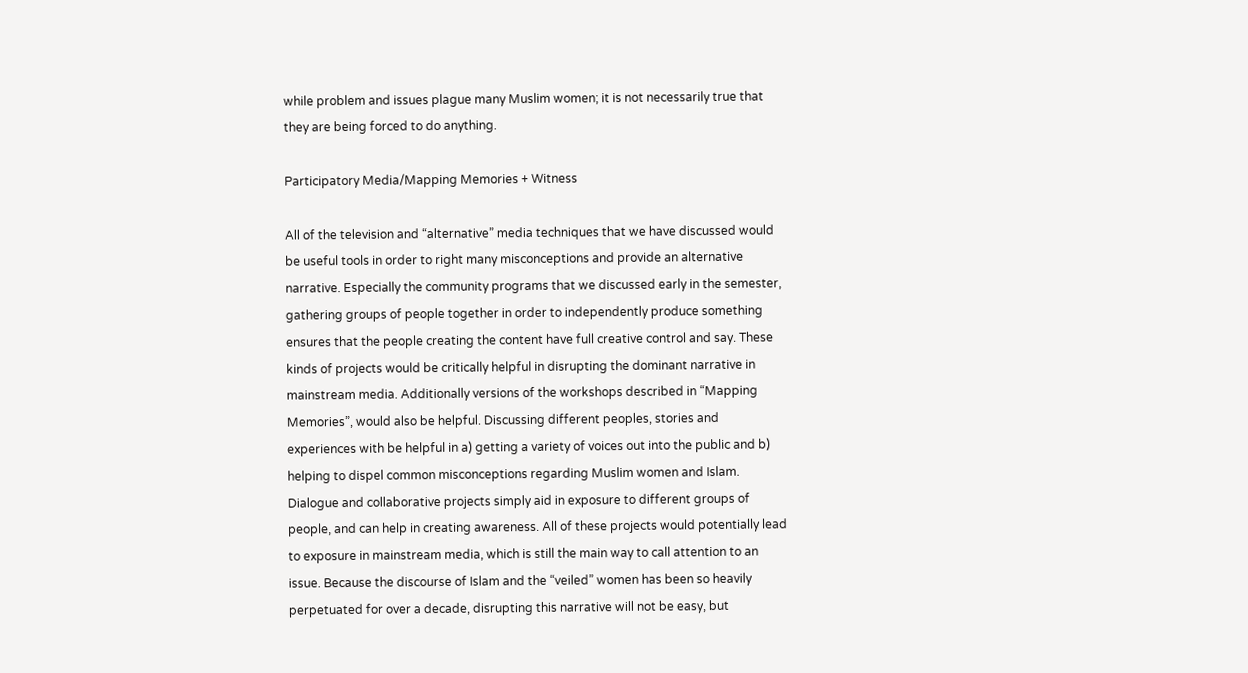while problem and issues plague many Muslim women; it is not necessarily true that they are being forced to do anything.

Participatory Media/Mapping Memories + Witness

All of the television and “alternative” media techniques that we have discussed would be useful tools in order to right many misconceptions and provide an alternative narrative. Especially the community programs that we discussed early in the semester, gathering groups of people together in order to independently produce something ensures that the people creating the content have full creative control and say. These kinds of projects would be critically helpful in disrupting the dominant narrative in mainstream media. Additionally versions of the workshops described in “Mapping Memories”, would also be helpful. Discussing different peoples, stories and experiences with be helpful in a) getting a variety of voices out into the public and b) helping to dispel common misconceptions regarding Muslim women and Islam. Dialogue and collaborative projects simply aid in exposure to different groups of people, and can help in creating awareness. All of these projects would potentially lead to exposure in mainstream media, which is still the main way to call attention to an issue. Because the discourse of Islam and the “veiled” women has been so heavily perpetuated for over a decade, disrupting this narrative will not be easy, but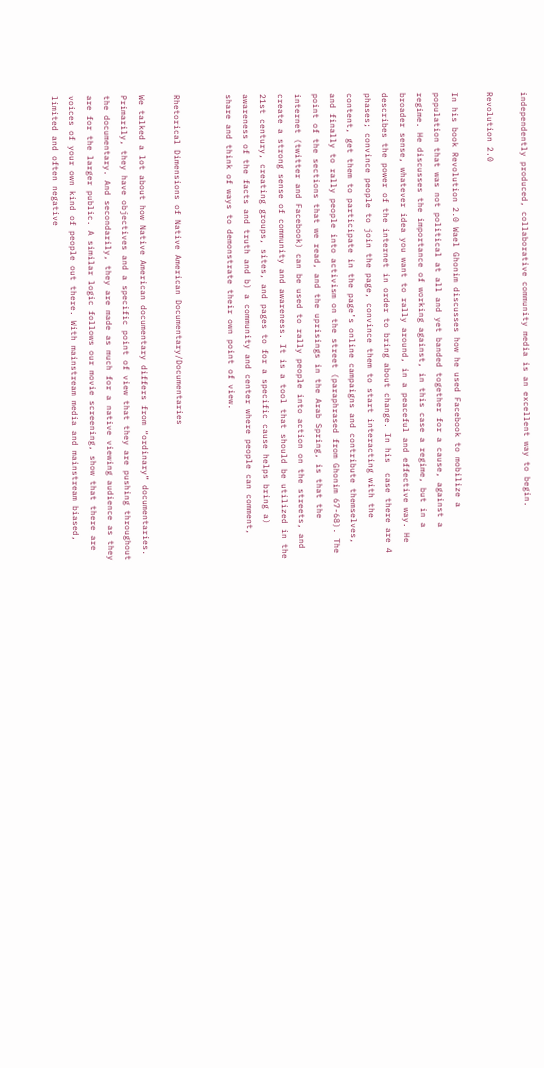independently produced, collaborative community media is an excellent way to begin.

Revolution 2.0

In his book Revolution 2.0 Wael Ghonim discusses how he used Facebook to mobilize a population that was not political at all and yet banded together for a cause, against a regime. He discusses the importance of working against, in this case a regime, but in a broader sense, whatever idea you want to rally around, in a peaceful and effective way. He describes the power of the internet in order to bring about change. In his  case there are 4 phases; convince people to join the page, convince them to start interacting with the content, get them to participate in the page’s online campaigns and contribute themselves, and finally to rally people into activism on the street (paraphrased from Ghonim 67-68). The point of the sections that we read, and the uprisings in the Arab Spring, is that the internet (twitter and Facebook) can be used to rally people into action on the streets, and create a strong sense of community and awareness. It is a tool that should be utilized in the 21st century, creating groups, sites, and pages to for a specific cause helps bring a) awareness of the facts and truth and b) a community and center where people can comment, share and think of ways to demonstrate their own point of view.


Rhetorical Dimensions of Native American Documentary/Documentaries

We talked a lot about how Native American documentary differs from “ordinary” documentaries. Primarily, they have objectives and a specific point of view that they are pushing throughout the documentary. And secondarily, they are made as much for a native viewing audience as they are for the larger public. A similar logic follows our movie screening, show that there are voices of your own kind of people out there. With mainstream media and mainstream biased, limited and often negative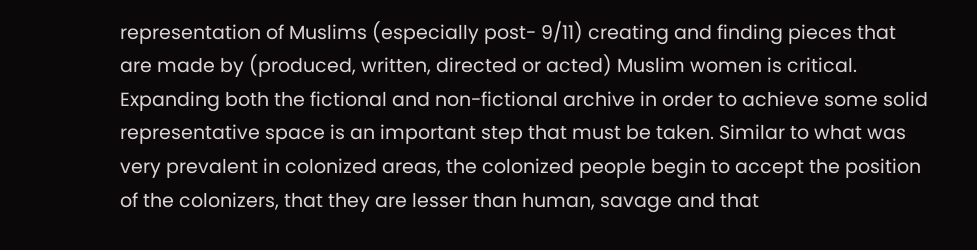representation of Muslims (especially post- 9/11) creating and finding pieces that are made by (produced, written, directed or acted) Muslim women is critical. Expanding both the fictional and non-fictional archive in order to achieve some solid representative space is an important step that must be taken. Similar to what was very prevalent in colonized areas, the colonized people begin to accept the position of the colonizers, that they are lesser than human, savage and that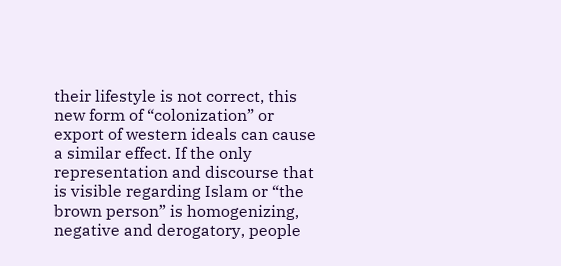their lifestyle is not correct, this new form of “colonization” or export of western ideals can cause a similar effect. If the only representation and discourse that is visible regarding Islam or “the brown person” is homogenizing, negative and derogatory, people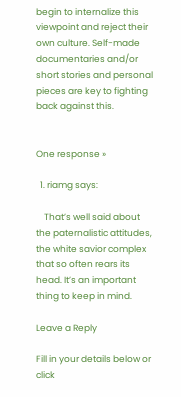begin to internalize this viewpoint and reject their own culture. Self-made documentaries and/or short stories and personal pieces are key to fighting back against this.


One response »

  1. riamg says:

    That’s well said about the paternalistic attitudes, the white savior complex that so often rears its head. It’s an important thing to keep in mind.

Leave a Reply

Fill in your details below or click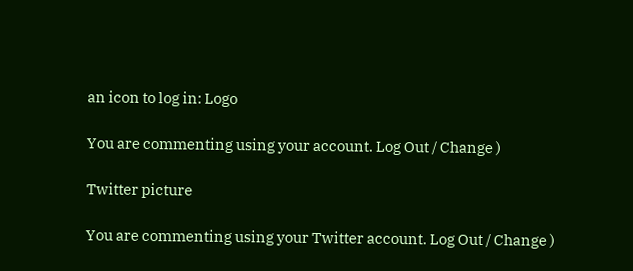an icon to log in: Logo

You are commenting using your account. Log Out / Change )

Twitter picture

You are commenting using your Twitter account. Log Out / Change )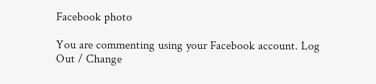Facebook photo

You are commenting using your Facebook account. Log Out / Change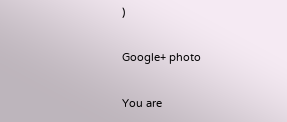)

Google+ photo

You are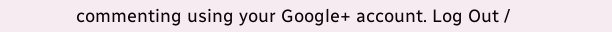commenting using your Google+ account. Log Out /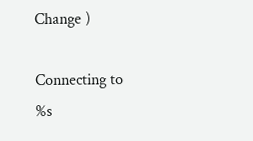Change )

Connecting to %s